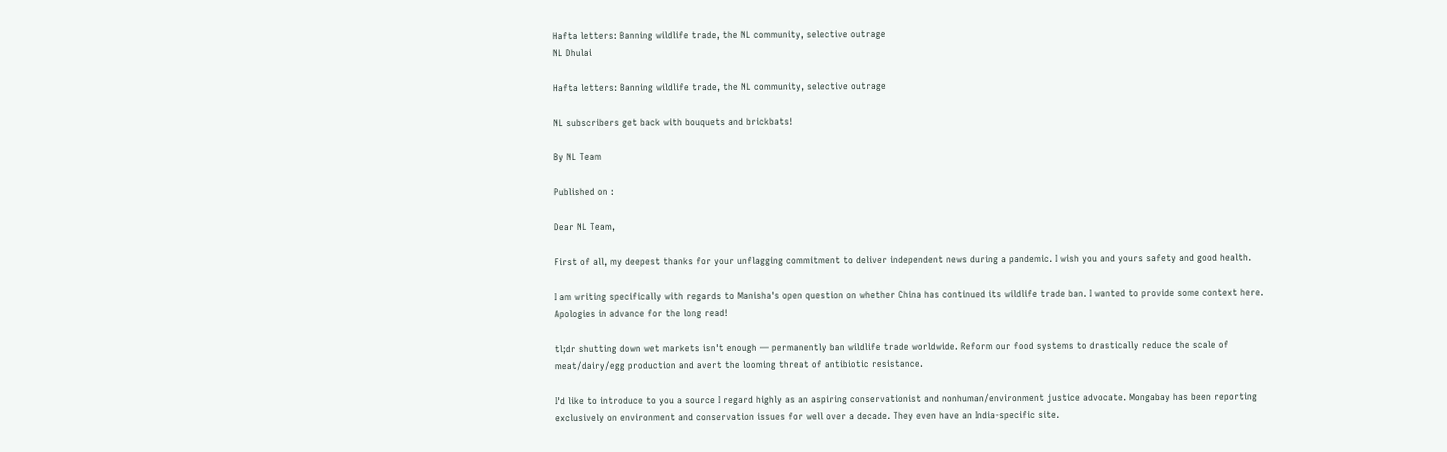Hafta letters: Banning wildlife trade, the NL community, selective outrage
NL Dhulai

Hafta letters: Banning wildlife trade, the NL community, selective outrage

NL subscribers get back with bouquets and brickbats!

By NL Team

Published on :

Dear NL Team,

First of all, my deepest thanks for your unflagging commitment to deliver independent news during a pandemic. I wish you and yours safety and good health.

I am writing specifically with regards to Manisha's open question on whether China has continued its wildlife trade ban. I wanted to provide some context here. Apologies in advance for the long read!

tl;dr shutting down wet markets isn't enough — permanently ban wildlife trade worldwide. Reform our food systems to drastically reduce the scale of meat/dairy/egg production and avert the looming threat of antibiotic resistance.

I'd like to introduce to you a source I regard highly as an aspiring conservationist and nonhuman/environment justice advocate. Mongabay has been reporting exclusively on environment and conservation issues for well over a decade. They even have an India-specific site.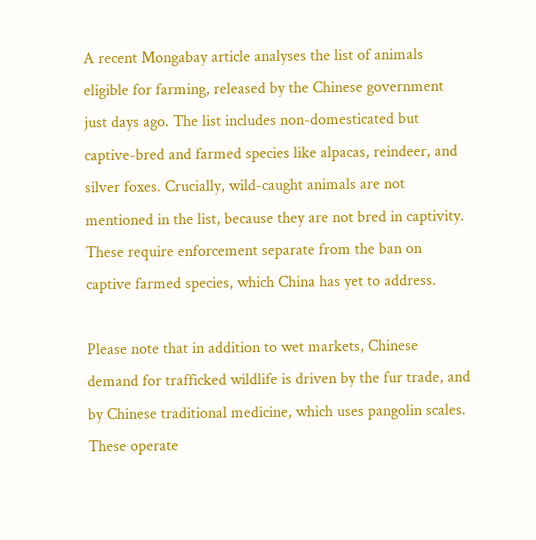A recent Mongabay article analyses the list of animals eligible for farming, released by the Chinese government just days ago. The list includes non-domesticated but captive-bred and farmed species like alpacas, reindeer, and silver foxes. Crucially, wild-caught animals are not mentioned in the list, because they are not bred in captivity. These require enforcement separate from the ban on captive farmed species, which China has yet to address.

Please note that in addition to wet markets, Chinese demand for trafficked wildlife is driven by the fur trade, and by Chinese traditional medicine, which uses pangolin scales. These operate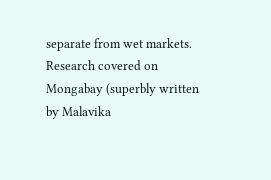separate from wet markets. Research covered on Mongabay (superbly written by Malavika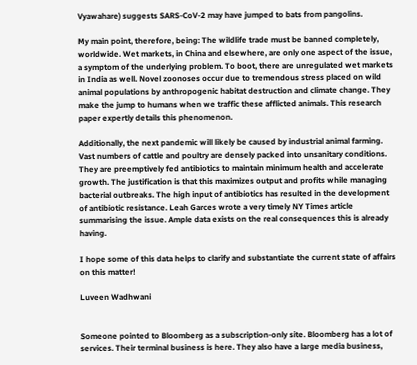Vyawahare) suggests SARS-CoV-2 may have jumped to bats from pangolins.

My main point, therefore, being: The wildlife trade must be banned completely, worldwide. Wet markets, in China and elsewhere, are only one aspect of the issue, a symptom of the underlying problem. To boot, there are unregulated wet markets in India as well. Novel zoonoses occur due to tremendous stress placed on wild animal populations by anthropogenic habitat destruction and climate change. They make the jump to humans when we traffic these afflicted animals. This research paper expertly details this phenomenon.

Additionally, the next pandemic will likely be caused by industrial animal farming. Vast numbers of cattle and poultry are densely packed into unsanitary conditions. They are preemptively fed antibiotics to maintain minimum health and accelerate growth. The justification is that this maximizes output and profits while managing bacterial outbreaks. The high input of antibiotics has resulted in the development of antibiotic resistance. Leah Garces wrote a very timely NY Times article summarising the issue. Ample data exists on the real consequences this is already having.

I hope some of this data helps to clarify and substantiate the current state of affairs on this matter!

Luveen Wadhwani


Someone pointed to Bloomberg as a subscription-only site. Bloomberg has a lot of services. Their terminal business is here. They also have a large media business,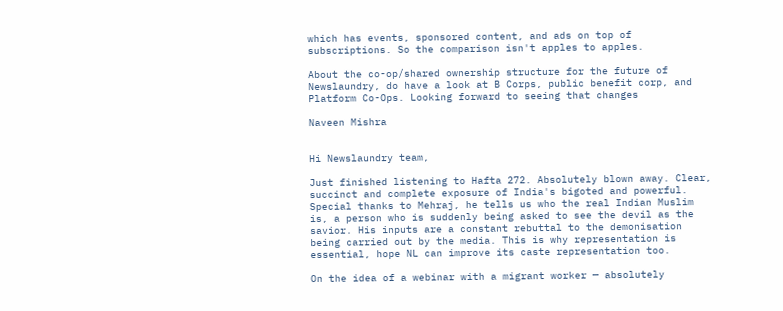which has events, sponsored content, and ads on top of subscriptions. So the comparison isn't apples to apples.

About the co-op/shared ownership structure for the future of Newslaundry, do have a look at B Corps, public benefit corp, and Platform Co-Ops. Looking forward to seeing that changes

Naveen Mishra


Hi Newslaundry team,

Just finished listening to Hafta 272. Absolutely blown away. Clear, succinct and complete exposure of India's bigoted and powerful. Special thanks to Mehraj, he tells us who the real Indian Muslim is, a person who is suddenly being asked to see the devil as the savior. His inputs are a constant rebuttal to the demonisation being carried out by the media. This is why representation is essential, hope NL can improve its caste representation too.

On the idea of a webinar with a migrant worker — absolutely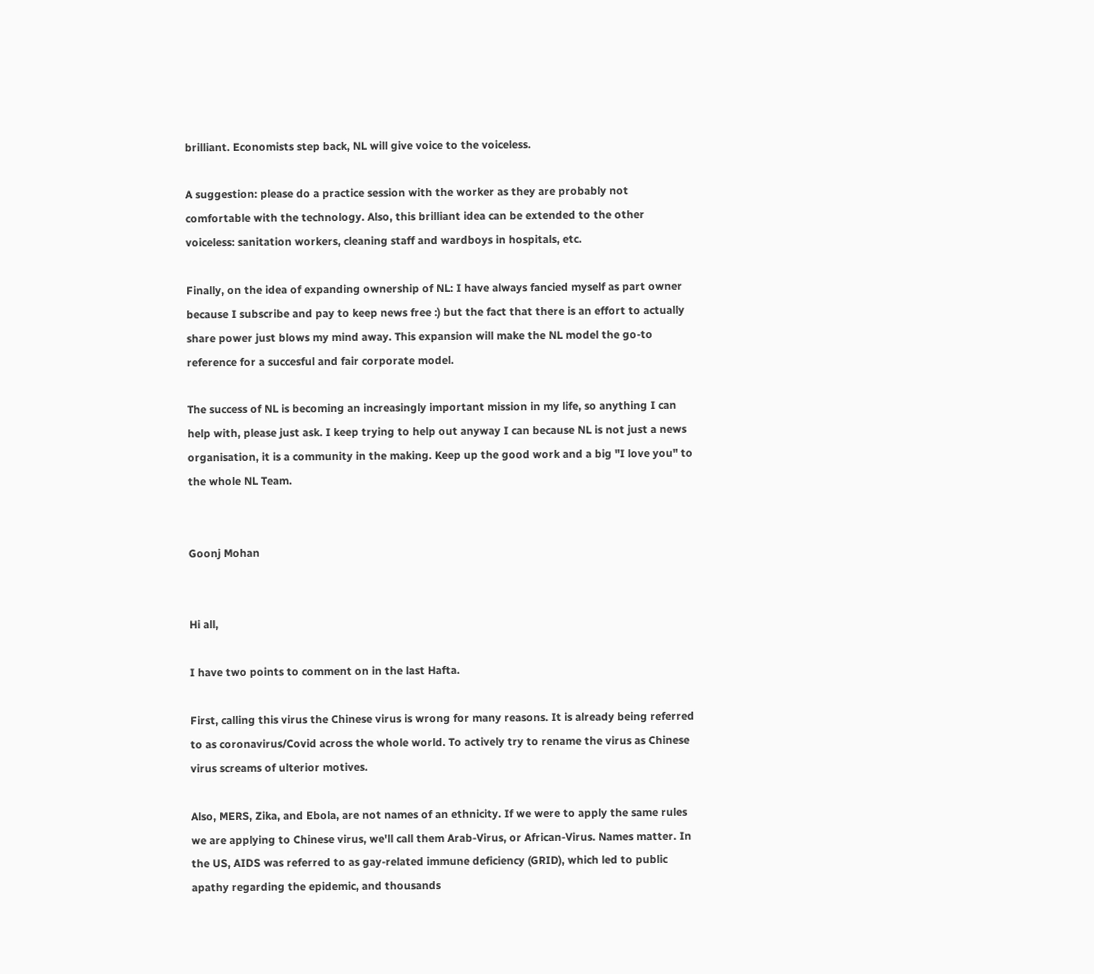brilliant. Economists step back, NL will give voice to the voiceless.

A suggestion: please do a practice session with the worker as they are probably not comfortable with the technology. Also, this brilliant idea can be extended to the other voiceless: sanitation workers, cleaning staff and wardboys in hospitals, etc.

Finally, on the idea of expanding ownership of NL: I have always fancied myself as part owner because I subscribe and pay to keep news free :) but the fact that there is an effort to actually share power just blows my mind away. This expansion will make the NL model the go-to reference for a succesful and fair corporate model.

The success of NL is becoming an increasingly important mission in my life, so anything I can help with, please just ask. I keep trying to help out anyway I can because NL is not just a news organisation, it is a community in the making. Keep up the good work and a big "I love you" to the whole NL Team.


Goonj Mohan


Hi all,

I have two points to comment on in the last Hafta.

First, calling this virus the Chinese virus is wrong for many reasons. It is already being referred to as coronavirus/Covid across the whole world. To actively try to rename the virus as Chinese virus screams of ulterior motives.

Also, MERS, Zika, and Ebola, are not names of an ethnicity. If we were to apply the same rules we are applying to Chinese virus, we'll call them Arab-Virus, or African-Virus. Names matter. In the US, AIDS was referred to as gay-related immune deficiency (GRID), which led to public apathy regarding the epidemic, and thousands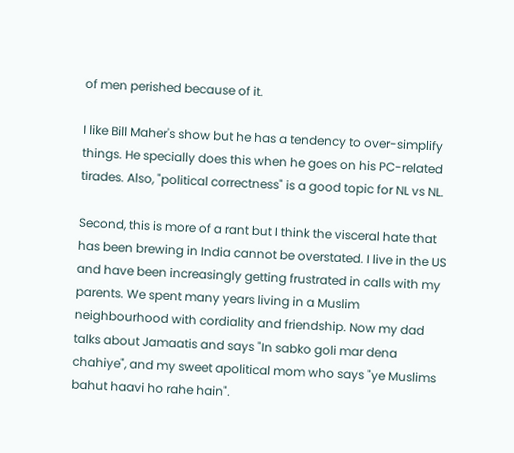of men perished because of it.

I like Bill Maher's show but he has a tendency to over-simplify things. He specially does this when he goes on his PC-related tirades. Also, "political correctness" is a good topic for NL vs NL.

Second, this is more of a rant but I think the visceral hate that has been brewing in India cannot be overstated. I live in the US and have been increasingly getting frustrated in calls with my parents. We spent many years living in a Muslim neighbourhood with cordiality and friendship. Now my dad talks about Jamaatis and says "In sabko goli mar dena chahiye", and my sweet apolitical mom who says "ye Muslims bahut haavi ho rahe hain".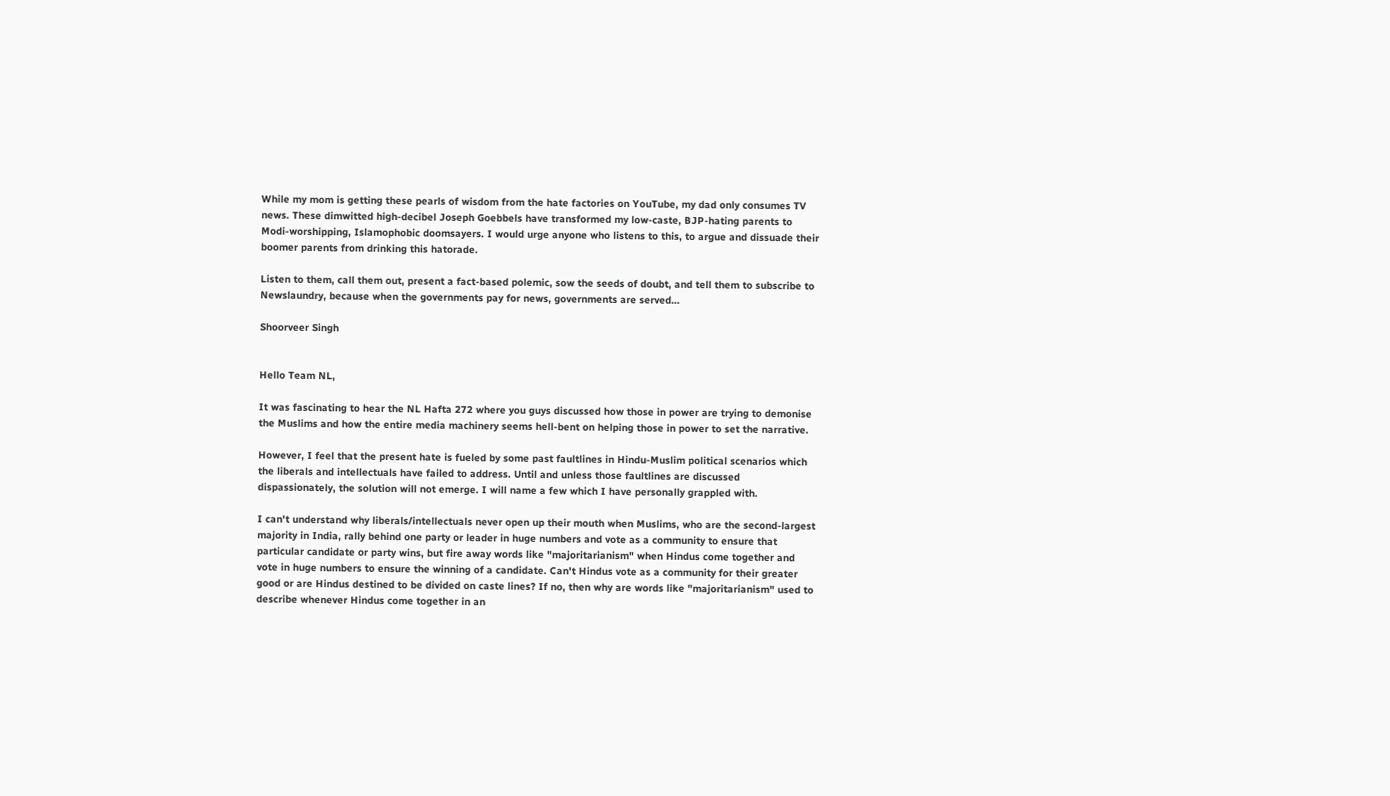While my mom is getting these pearls of wisdom from the hate factories on YouTube, my dad only consumes TV news. These dimwitted high-decibel Joseph Goebbels have transformed my low-caste, BJP-hating parents to Modi-worshipping, Islamophobic doomsayers. I would urge anyone who listens to this, to argue and dissuade their boomer parents from drinking this hatorade.

Listen to them, call them out, present a fact-based polemic, sow the seeds of doubt, and tell them to subscribe to Newslaundry, because when the governments pay for news, governments are served…

Shoorveer Singh


Hello Team NL,

It was fascinating to hear the NL Hafta 272 where you guys discussed how those in power are trying to demonise the Muslims and how the entire media machinery seems hell-bent on helping those in power to set the narrative.

However, I feel that the present hate is fueled by some past faultlines in Hindu-Muslim political scenarios which the liberals and intellectuals have failed to address. Until and unless those faultlines are discussed dispassionately, the solution will not emerge. I will name a few which I have personally grappled with.

I can't understand why liberals/intellectuals never open up their mouth when Muslims, who are the second-largest majority in India, rally behind one party or leader in huge numbers and vote as a community to ensure that particular candidate or party wins, but fire away words like "majoritarianism" when Hindus come together and vote in huge numbers to ensure the winning of a candidate. Can't Hindus vote as a community for their greater good or are Hindus destined to be divided on caste lines? If no, then why are words like "majoritarianism" used to describe whenever Hindus come together in an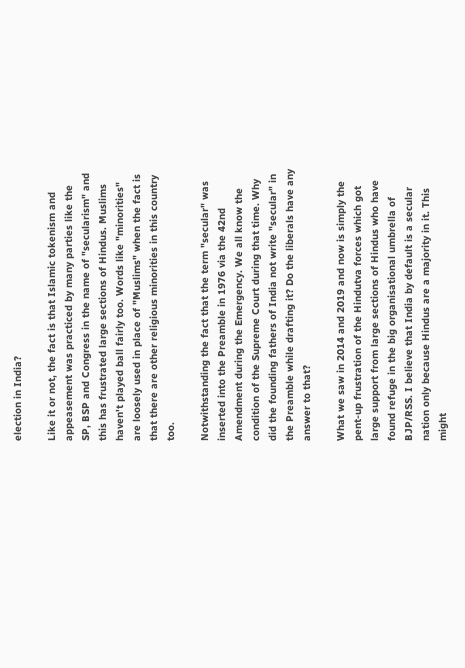election in India?

Like it or not, the fact is that Islamic tokenism and appeasement was practiced by many parties like the SP, BSP and Congress in the name of "secularism" and this has frustrated large sections of Hindus. Muslims haven't played ball fairly too. Words like "minorities" are loosely used in place of "Muslims" when the fact is that there are other religious minorities in this country too.

Notwithstanding the fact that the term "secular" was inserted into the Preamble in 1976 via the 42nd Amendment during the Emergency. We all know the condition of the Supreme Court during that time. Why did the founding fathers of India not write "secular" in the Preamble while drafting it? Do the liberals have any answer to that?

What we saw in 2014 and 2019 and now is simply the pent-up frustration of the Hindutva forces which got large support from large sections of Hindus who have found refuge in the big organisational umbrella of BJP/RSS. I believe that India by default is a secular nation only because Hindus are a majority in it. This might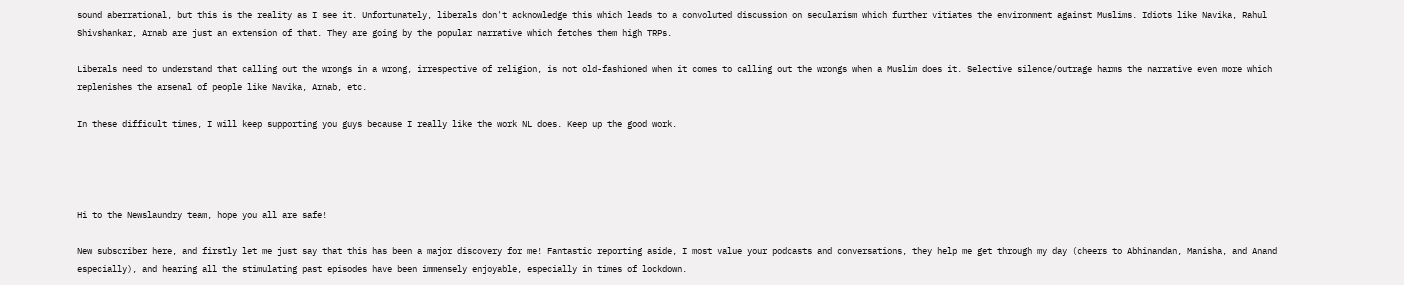sound aberrational, but this is the reality as I see it. Unfortunately, liberals don't acknowledge this which leads to a convoluted discussion on secularism which further vitiates the environment against Muslims. Idiots like Navika, Rahul Shivshankar, Arnab are just an extension of that. They are going by the popular narrative which fetches them high TRPs.

Liberals need to understand that calling out the wrongs in a wrong, irrespective of religion, is not old-fashioned when it comes to calling out the wrongs when a Muslim does it. Selective silence/outrage harms the narrative even more which replenishes the arsenal of people like Navika, Arnab, etc.

In these difficult times, I will keep supporting you guys because I really like the work NL does. Keep up the good work.




Hi to the Newslaundry team, hope you all are safe!

New subscriber here, and firstly let me just say that this has been a major discovery for me! Fantastic reporting aside, I most value your podcasts and conversations, they help me get through my day (cheers to Abhinandan, Manisha, and Anand especially), and hearing all the stimulating past episodes have been immensely enjoyable, especially in times of lockdown.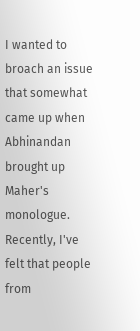I wanted to broach an issue that somewhat came up when Abhinandan brought up Maher's monologue. Recently, I've felt that people from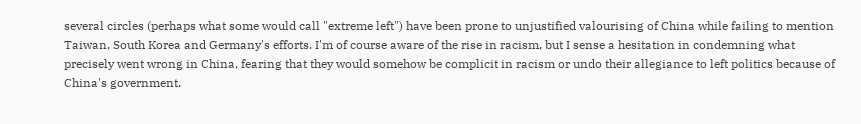several circles (perhaps what some would call "extreme left") have been prone to unjustified valourising of China while failing to mention Taiwan, South Korea and Germany's efforts. I'm of course aware of the rise in racism, but I sense a hesitation in condemning what precisely went wrong in China, fearing that they would somehow be complicit in racism or undo their allegiance to left politics because of China's government.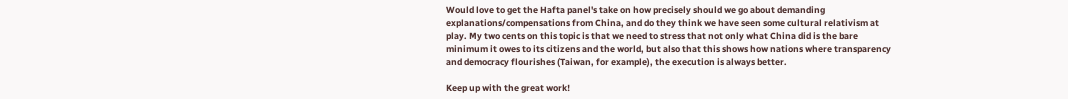Would love to get the Hafta panel's take on how precisely should we go about demanding explanations/compensations from China, and do they think we have seen some cultural relativism at play. My two cents on this topic is that we need to stress that not only what China did is the bare minimum it owes to its citizens and the world, but also that this shows how nations where transparency and democracy flourishes (Taiwan, for example), the execution is always better.

Keep up with the great work!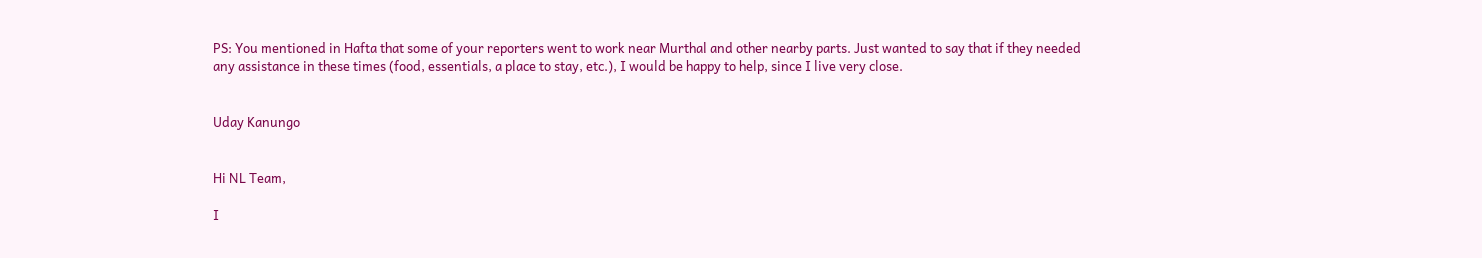PS: You mentioned in Hafta that some of your reporters went to work near Murthal and other nearby parts. Just wanted to say that if they needed any assistance in these times (food, essentials, a place to stay, etc.), I would be happy to help, since I live very close.


Uday Kanungo


Hi NL Team,

I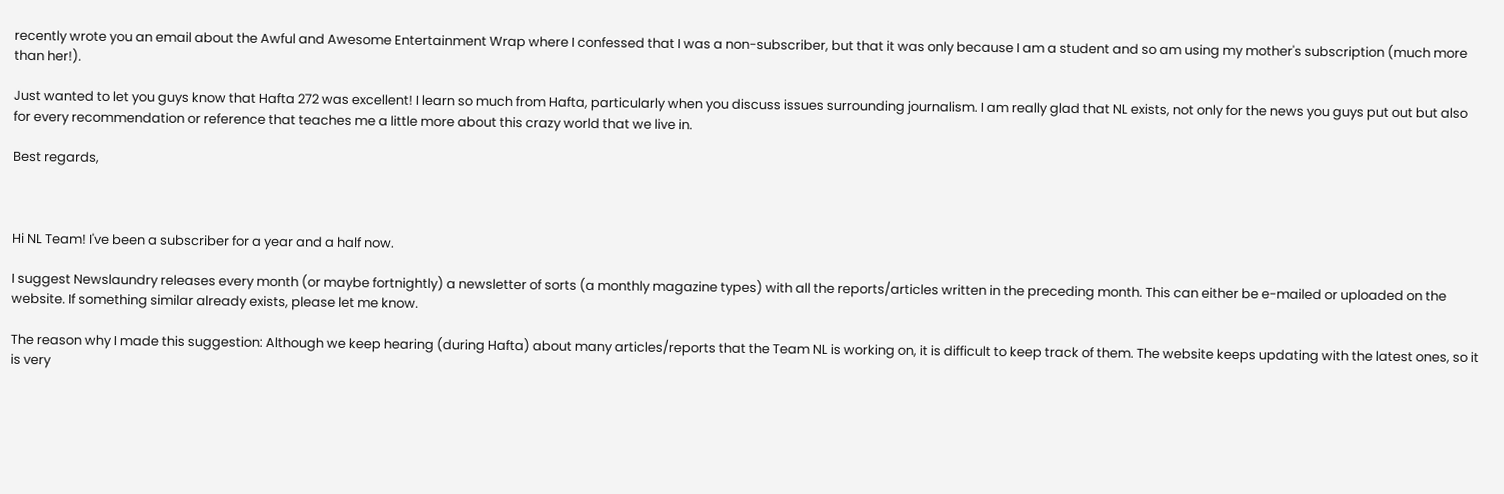recently wrote you an email about the Awful and Awesome Entertainment Wrap where I confessed that I was a non-subscriber, but that it was only because I am a student and so am using my mother's subscription (much more than her!).

Just wanted to let you guys know that Hafta 272 was excellent! I learn so much from Hafta, particularly when you discuss issues surrounding journalism. I am really glad that NL exists, not only for the news you guys put out but also for every recommendation or reference that teaches me a little more about this crazy world that we live in.

Best regards,



Hi NL Team! I've been a subscriber for a year and a half now.

I suggest Newslaundry releases every month (or maybe fortnightly) a newsletter of sorts (a monthly magazine types) with all the reports/articles written in the preceding month. This can either be e-mailed or uploaded on the website. If something similar already exists, please let me know.

The reason why I made this suggestion: Although we keep hearing (during Hafta) about many articles/reports that the Team NL is working on, it is difficult to keep track of them. The website keeps updating with the latest ones, so it is very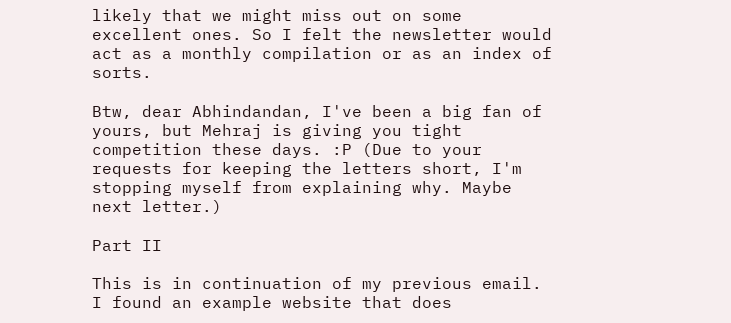likely that we might miss out on some excellent ones. So I felt the newsletter would act as a monthly compilation or as an index of sorts.

Btw, dear Abhindandan, I've been a big fan of yours, but Mehraj is giving you tight competition these days. :P (Due to your requests for keeping the letters short, I'm stopping myself from explaining why. Maybe next letter.)

Part II

This is in continuation of my previous email. I found an example website that does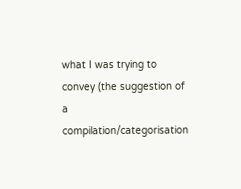what I was trying to convey (the suggestion of a compilation/categorisation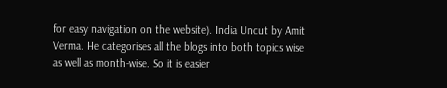for easy navigation on the website). India Uncut by Amit Verma. He categorises all the blogs into both topics wise as well as month-wise. So it is easier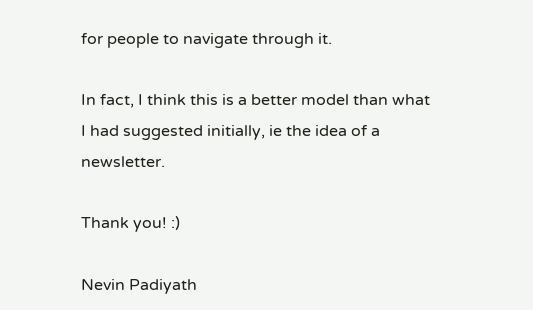for people to navigate through it.

In fact, I think this is a better model than what I had suggested initially, ie the idea of a newsletter.

Thank you! :)

Nevin Padiyath